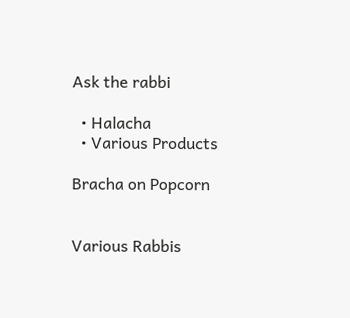Ask the rabbi

  • Halacha
  • Various Products

Bracha on Popcorn


Various Rabbis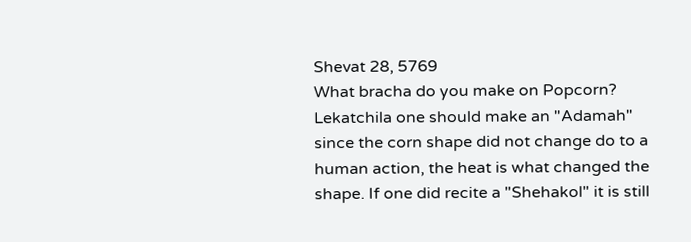Shevat 28, 5769
What bracha do you make on Popcorn?
Lekatchila one should make an "Adamah" since the corn shape did not change do to a human action, the heat is what changed the shape. If one did recite a "Shehakol" it is still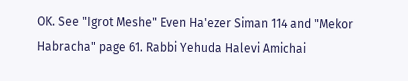OK. See "Igrot Meshe" Even Ha'ezer Siman 114 and "Mekor Habracha" page 61. Rabbi Yehuda Halevi Amichai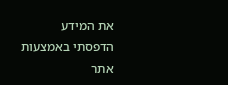את המידע הדפסתי באמצעות אתר